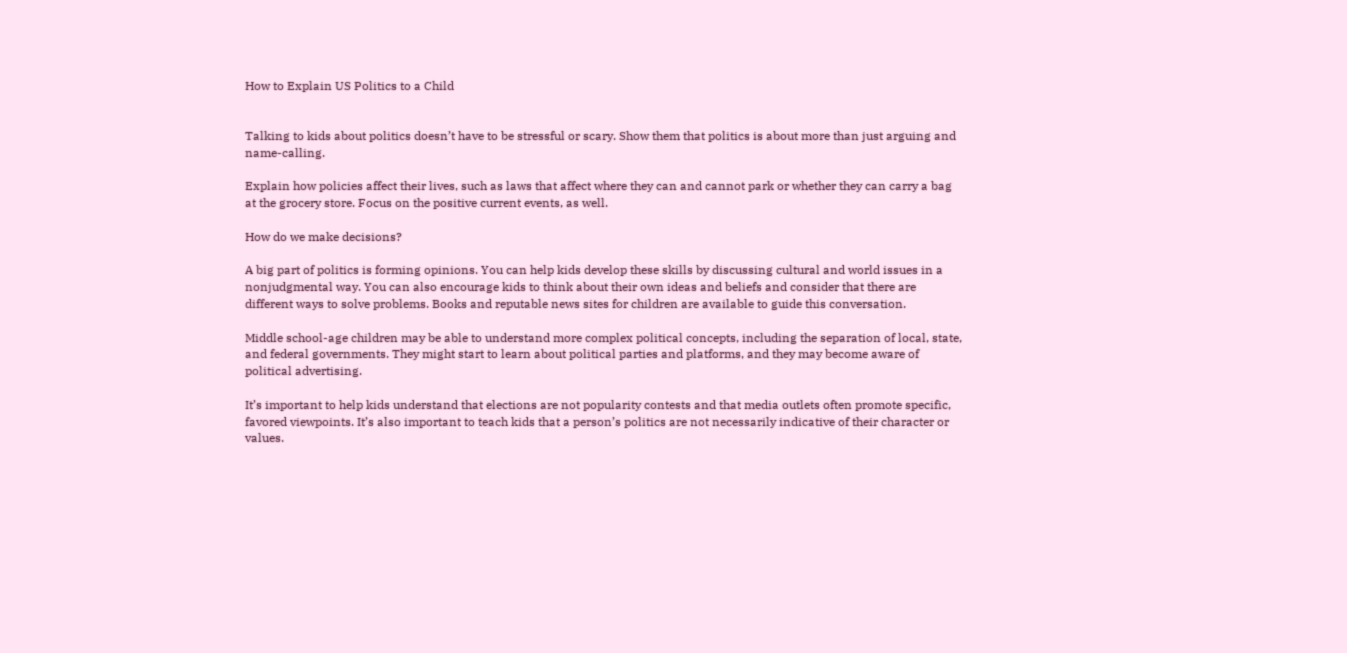How to Explain US Politics to a Child


Talking to kids about politics doesn’t have to be stressful or scary. Show them that politics is about more than just arguing and name-calling.

Explain how policies affect their lives, such as laws that affect where they can and cannot park or whether they can carry a bag at the grocery store. Focus on the positive current events, as well.

How do we make decisions?

A big part of politics is forming opinions. You can help kids develop these skills by discussing cultural and world issues in a nonjudgmental way. You can also encourage kids to think about their own ideas and beliefs and consider that there are different ways to solve problems. Books and reputable news sites for children are available to guide this conversation.

Middle school-age children may be able to understand more complex political concepts, including the separation of local, state, and federal governments. They might start to learn about political parties and platforms, and they may become aware of political advertising.

It’s important to help kids understand that elections are not popularity contests and that media outlets often promote specific, favored viewpoints. It’s also important to teach kids that a person’s politics are not necessarily indicative of their character or values.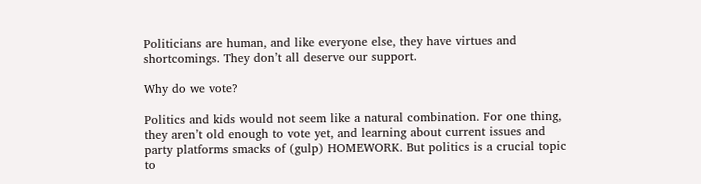Politicians are human, and like everyone else, they have virtues and shortcomings. They don’t all deserve our support.

Why do we vote?

Politics and kids would not seem like a natural combination. For one thing, they aren’t old enough to vote yet, and learning about current issues and party platforms smacks of (gulp) HOMEWORK. But politics is a crucial topic to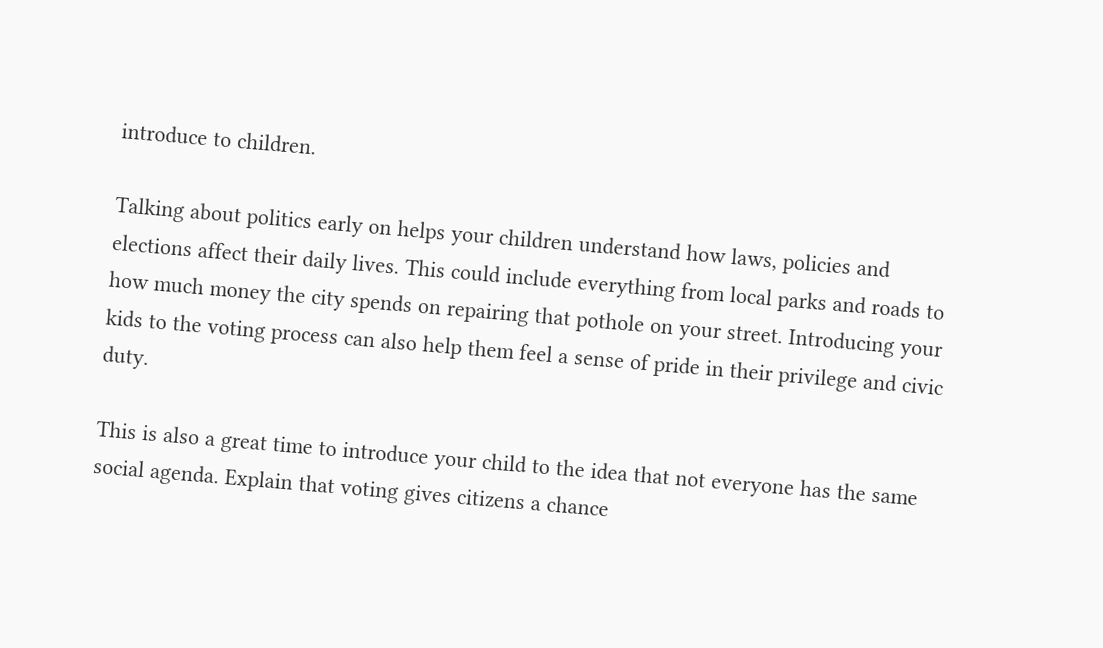introduce to children.

Talking about politics early on helps your children understand how laws, policies and elections affect their daily lives. This could include everything from local parks and roads to how much money the city spends on repairing that pothole on your street. Introducing your kids to the voting process can also help them feel a sense of pride in their privilege and civic duty.

This is also a great time to introduce your child to the idea that not everyone has the same social agenda. Explain that voting gives citizens a chance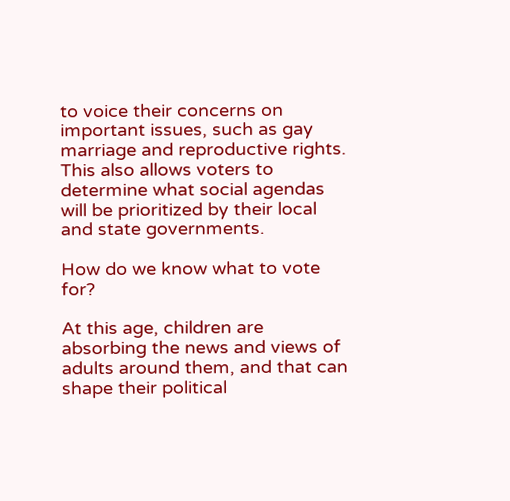to voice their concerns on important issues, such as gay marriage and reproductive rights. This also allows voters to determine what social agendas will be prioritized by their local and state governments.

How do we know what to vote for?

At this age, children are absorbing the news and views of adults around them, and that can shape their political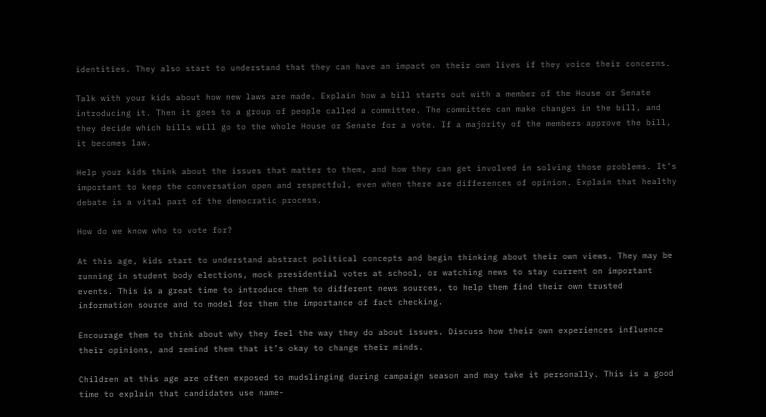identities. They also start to understand that they can have an impact on their own lives if they voice their concerns.

Talk with your kids about how new laws are made. Explain how a bill starts out with a member of the House or Senate introducing it. Then it goes to a group of people called a committee. The committee can make changes in the bill, and they decide which bills will go to the whole House or Senate for a vote. If a majority of the members approve the bill, it becomes law.

Help your kids think about the issues that matter to them, and how they can get involved in solving those problems. It’s important to keep the conversation open and respectful, even when there are differences of opinion. Explain that healthy debate is a vital part of the democratic process.

How do we know who to vote for?

At this age, kids start to understand abstract political concepts and begin thinking about their own views. They may be running in student body elections, mock presidential votes at school, or watching news to stay current on important events. This is a great time to introduce them to different news sources, to help them find their own trusted information source and to model for them the importance of fact checking.

Encourage them to think about why they feel the way they do about issues. Discuss how their own experiences influence their opinions, and remind them that it’s okay to change their minds.

Children at this age are often exposed to mudslinging during campaign season and may take it personally. This is a good time to explain that candidates use name-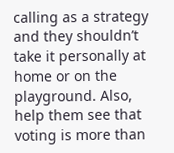calling as a strategy and they shouldn’t take it personally at home or on the playground. Also, help them see that voting is more than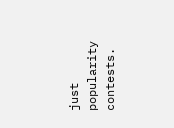just popularity contests.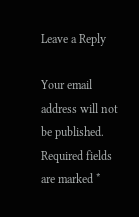Leave a Reply

Your email address will not be published. Required fields are marked *